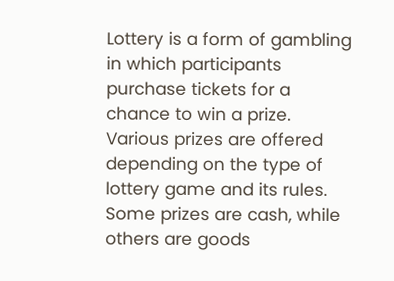Lottery is a form of gambling in which participants purchase tickets for a chance to win a prize. Various prizes are offered depending on the type of lottery game and its rules. Some prizes are cash, while others are goods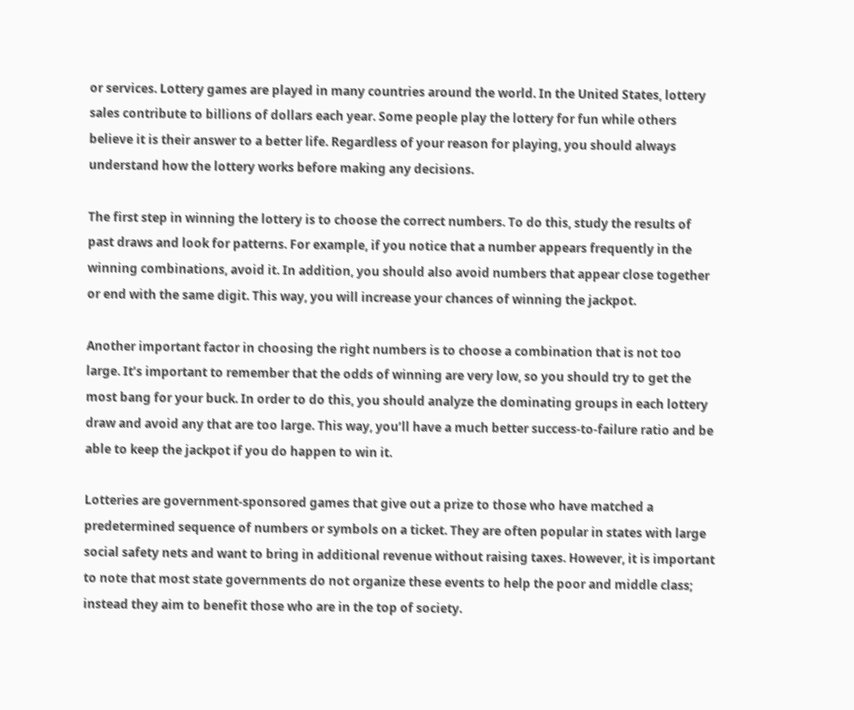or services. Lottery games are played in many countries around the world. In the United States, lottery sales contribute to billions of dollars each year. Some people play the lottery for fun while others believe it is their answer to a better life. Regardless of your reason for playing, you should always understand how the lottery works before making any decisions.

The first step in winning the lottery is to choose the correct numbers. To do this, study the results of past draws and look for patterns. For example, if you notice that a number appears frequently in the winning combinations, avoid it. In addition, you should also avoid numbers that appear close together or end with the same digit. This way, you will increase your chances of winning the jackpot.

Another important factor in choosing the right numbers is to choose a combination that is not too large. It’s important to remember that the odds of winning are very low, so you should try to get the most bang for your buck. In order to do this, you should analyze the dominating groups in each lottery draw and avoid any that are too large. This way, you’ll have a much better success-to-failure ratio and be able to keep the jackpot if you do happen to win it.

Lotteries are government-sponsored games that give out a prize to those who have matched a predetermined sequence of numbers or symbols on a ticket. They are often popular in states with large social safety nets and want to bring in additional revenue without raising taxes. However, it is important to note that most state governments do not organize these events to help the poor and middle class; instead they aim to benefit those who are in the top of society.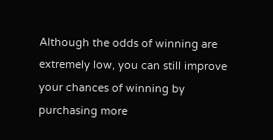Although the odds of winning are extremely low, you can still improve your chances of winning by purchasing more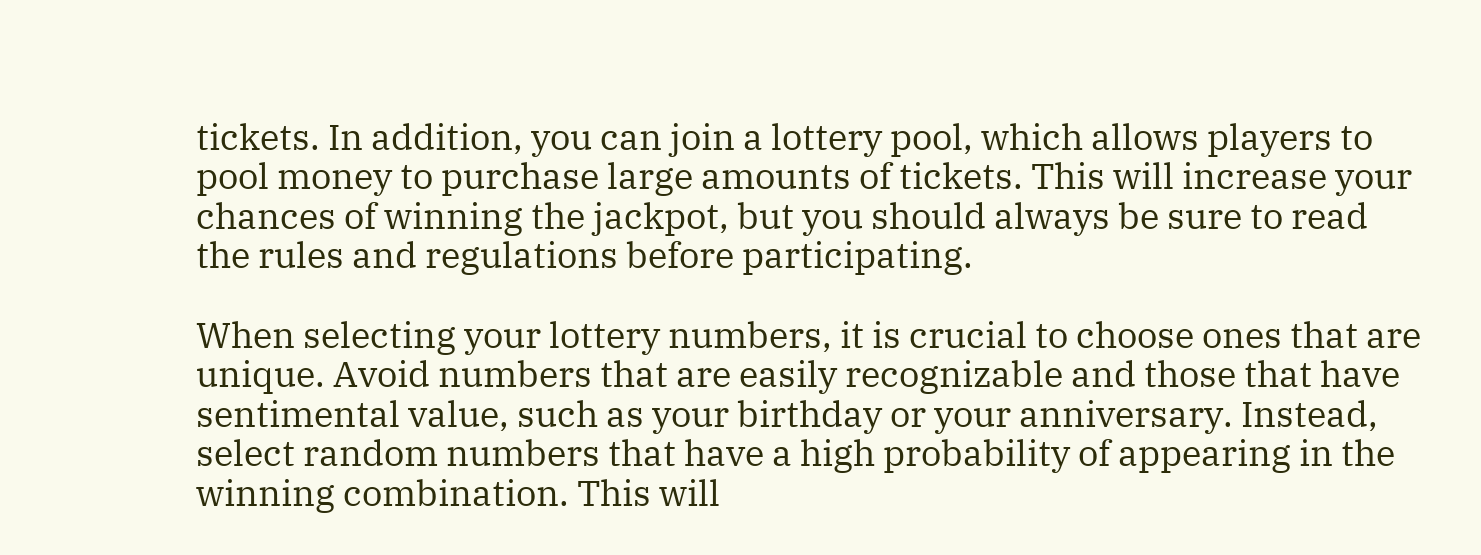tickets. In addition, you can join a lottery pool, which allows players to pool money to purchase large amounts of tickets. This will increase your chances of winning the jackpot, but you should always be sure to read the rules and regulations before participating.

When selecting your lottery numbers, it is crucial to choose ones that are unique. Avoid numbers that are easily recognizable and those that have sentimental value, such as your birthday or your anniversary. Instead, select random numbers that have a high probability of appearing in the winning combination. This will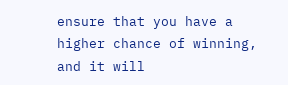ensure that you have a higher chance of winning, and it will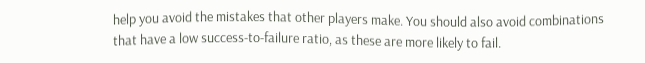help you avoid the mistakes that other players make. You should also avoid combinations that have a low success-to-failure ratio, as these are more likely to fail.